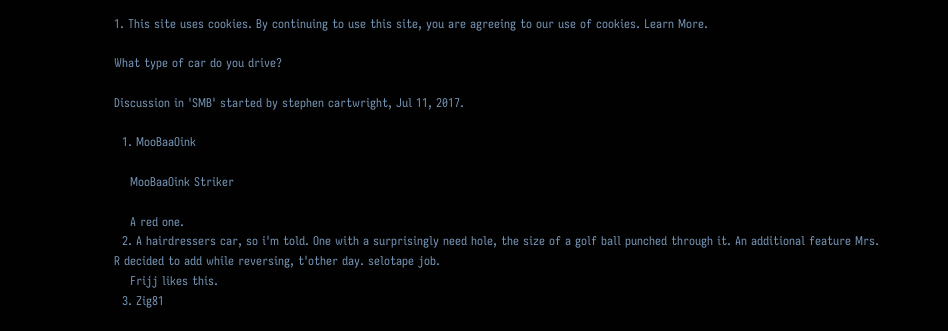1. This site uses cookies. By continuing to use this site, you are agreeing to our use of cookies. Learn More.

What type of car do you drive?

Discussion in 'SMB' started by stephen cartwright, Jul 11, 2017.

  1. MooBaaOink

    MooBaaOink Striker

    A red one.
  2. A hairdressers car, so i'm told. One with a surprisingly need hole, the size of a golf ball punched through it. An additional feature Mrs. R decided to add while reversing, t'other day. selotape job.
    Frijj likes this.
  3. Zig81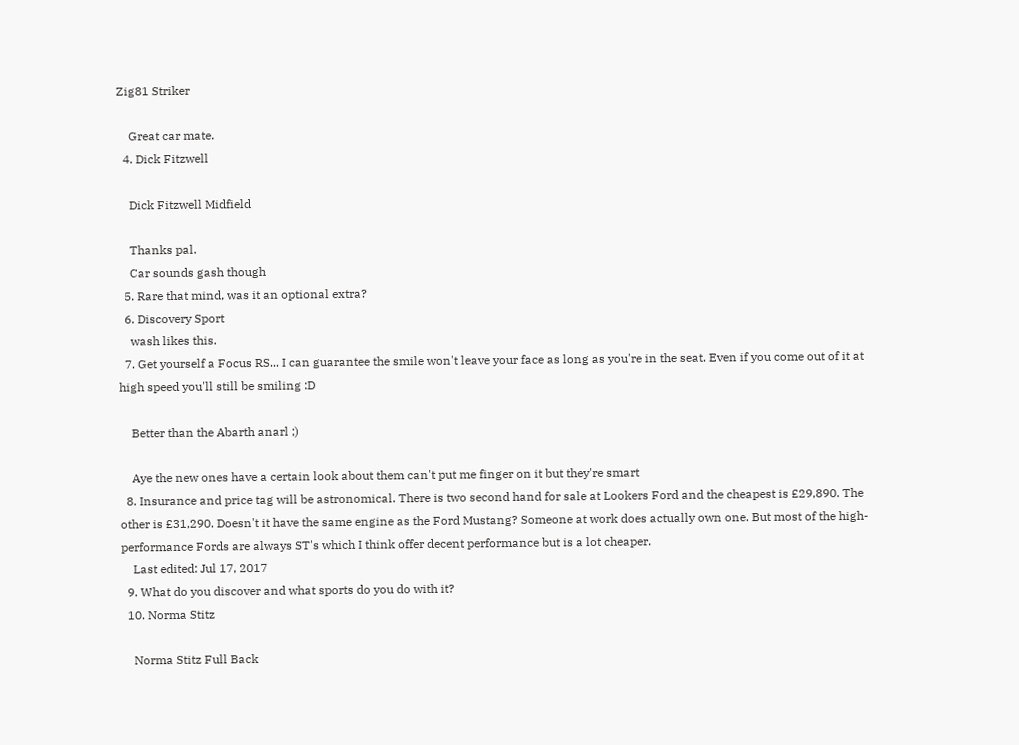Zig81 Striker

    Great car mate.
  4. Dick Fitzwell

    Dick Fitzwell Midfield

    Thanks pal.
    Car sounds gash though
  5. Rare that mind, was it an optional extra?
  6. Discovery Sport
    wash likes this.
  7. Get yourself a Focus RS... I can guarantee the smile won't leave your face as long as you're in the seat. Even if you come out of it at high speed you'll still be smiling :D

    Better than the Abarth anarl ;)

    Aye the new ones have a certain look about them can't put me finger on it but they're smart
  8. Insurance and price tag will be astronomical. There is two second hand for sale at Lookers Ford and the cheapest is £29,890. The other is £31,290. Doesn't it have the same engine as the Ford Mustang? Someone at work does actually own one. But most of the high-performance Fords are always ST's which I think offer decent performance but is a lot cheaper.
    Last edited: Jul 17, 2017
  9. What do you discover and what sports do you do with it?
  10. Norma Stitz

    Norma Stitz Full Back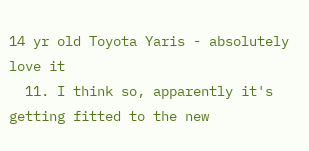14 yr old Toyota Yaris - absolutely love it
  11. I think so, apparently it's getting fitted to the new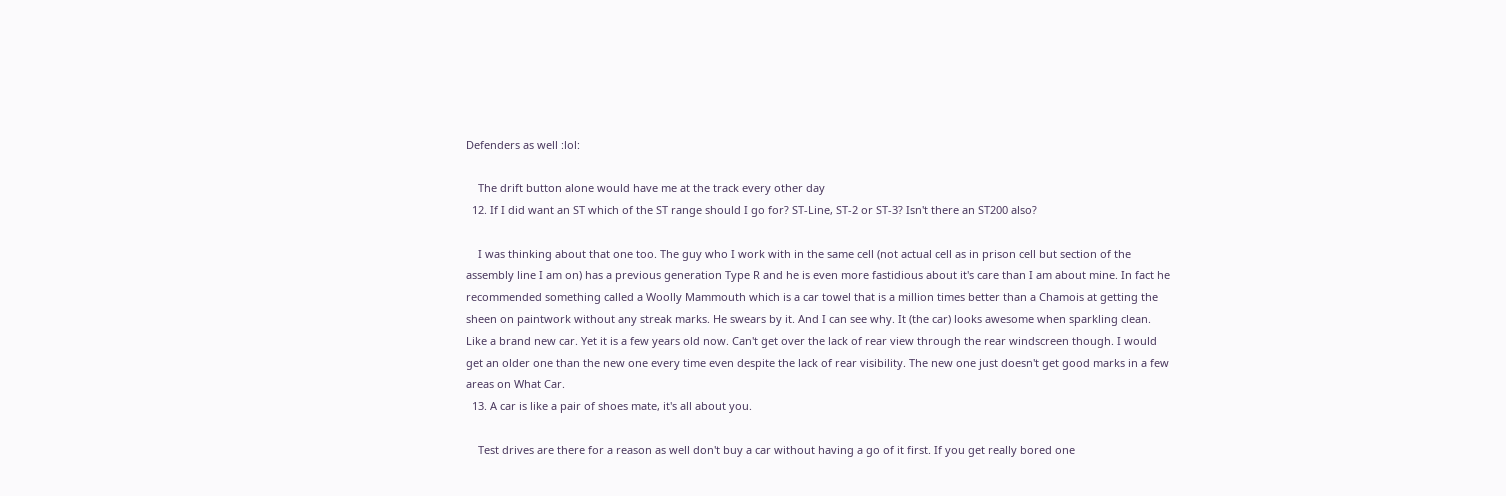Defenders as well :lol:

    The drift button alone would have me at the track every other day
  12. If I did want an ST which of the ST range should I go for? ST-Line, ST-2 or ST-3? Isn't there an ST200 also?

    I was thinking about that one too. The guy who I work with in the same cell (not actual cell as in prison cell but section of the assembly line I am on) has a previous generation Type R and he is even more fastidious about it's care than I am about mine. In fact he recommended something called a Woolly Mammouth which is a car towel that is a million times better than a Chamois at getting the sheen on paintwork without any streak marks. He swears by it. And I can see why. It (the car) looks awesome when sparkling clean. Like a brand new car. Yet it is a few years old now. Can't get over the lack of rear view through the rear windscreen though. I would get an older one than the new one every time even despite the lack of rear visibility. The new one just doesn't get good marks in a few areas on What Car.
  13. A car is like a pair of shoes mate, it's all about you.

    Test drives are there for a reason as well don't buy a car without having a go of it first. If you get really bored one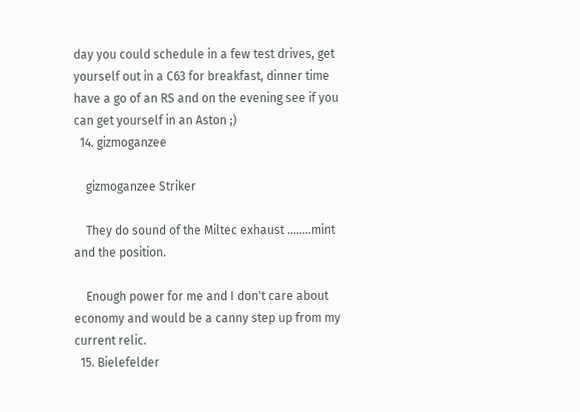day you could schedule in a few test drives, get yourself out in a C63 for breakfast, dinner time have a go of an RS and on the evening see if you can get yourself in an Aston ;)
  14. gizmoganzee

    gizmoganzee Striker

    They do sound of the Miltec exhaust ........mint and the position.

    Enough power for me and I don't care about economy and would be a canny step up from my current relic.
  15. Bielefelder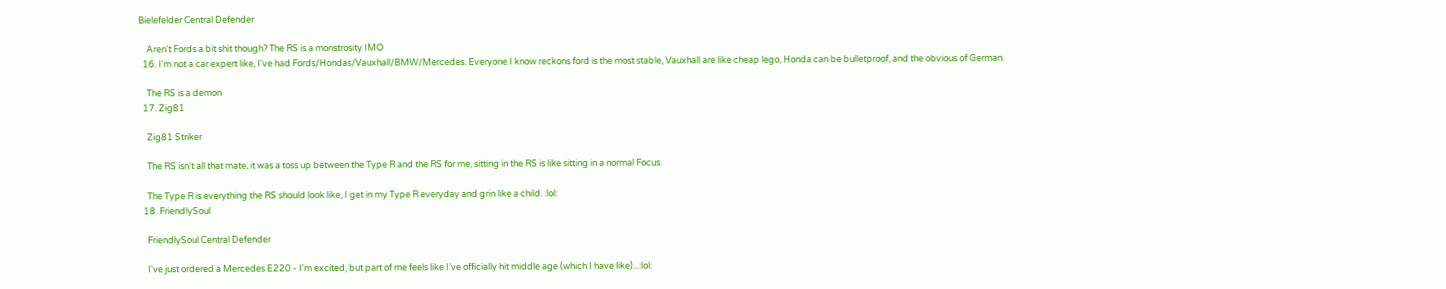Bielefelder Central Defender

    Aren't Fords a bit shit though? The RS is a monstrosity IMO
  16. I'm not a car expert like, I've had Fords/Hondas/Vauxhall/BMW/Mercedes. Everyone I know reckons ford is the most stable, Vauxhall are like cheap lego, Honda can be bulletproof, and the obvious of German.

    The RS is a demon
  17. Zig81

    Zig81 Striker

    The RS isn't all that mate, it was a toss up between the Type R and the RS for me, sitting in the RS is like sitting in a normal Focus.

    The Type R is everything the RS should look like, I get in my Type R everyday and grin like a child. :lol:
  18. FriendlySoul

    FriendlySoul Central Defender

    I've just ordered a Mercedes E220 - I'm excited, but part of me feels like I've officially hit middle age (which I have like)...:lol: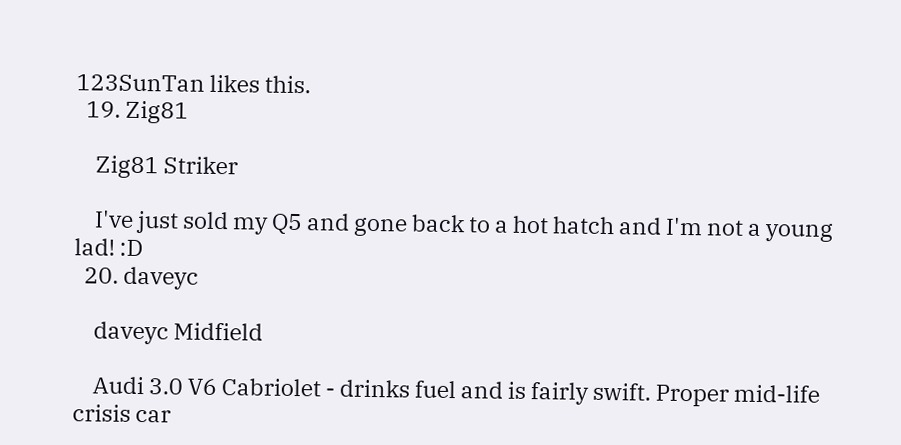123SunTan likes this.
  19. Zig81

    Zig81 Striker

    I've just sold my Q5 and gone back to a hot hatch and I'm not a young lad! :D
  20. daveyc

    daveyc Midfield

    Audi 3.0 V6 Cabriolet - drinks fuel and is fairly swift. Proper mid-life crisis car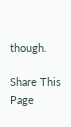though.

Share This Page